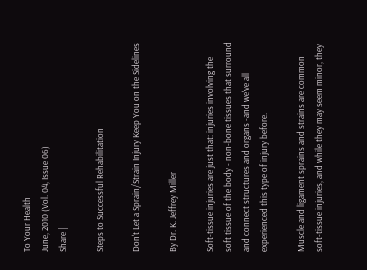To Your Health
June, 2010 (Vol. 04, Issue 06)
Share |

Steps to Successful Rehabilitation

Don't Let a Sprain/Strain Injury Keep You on the Sidelines

By Dr. K. Jeffrey Miller

Soft-tissue injuries are just that: injuries involving the soft tissue of the body - non-bone tissues that surround and connect structures and organs -and we've all experienced this type of injury before.

Muscle and ligament sprains and strains are common soft-tissue injuries, and while they may seem minor, they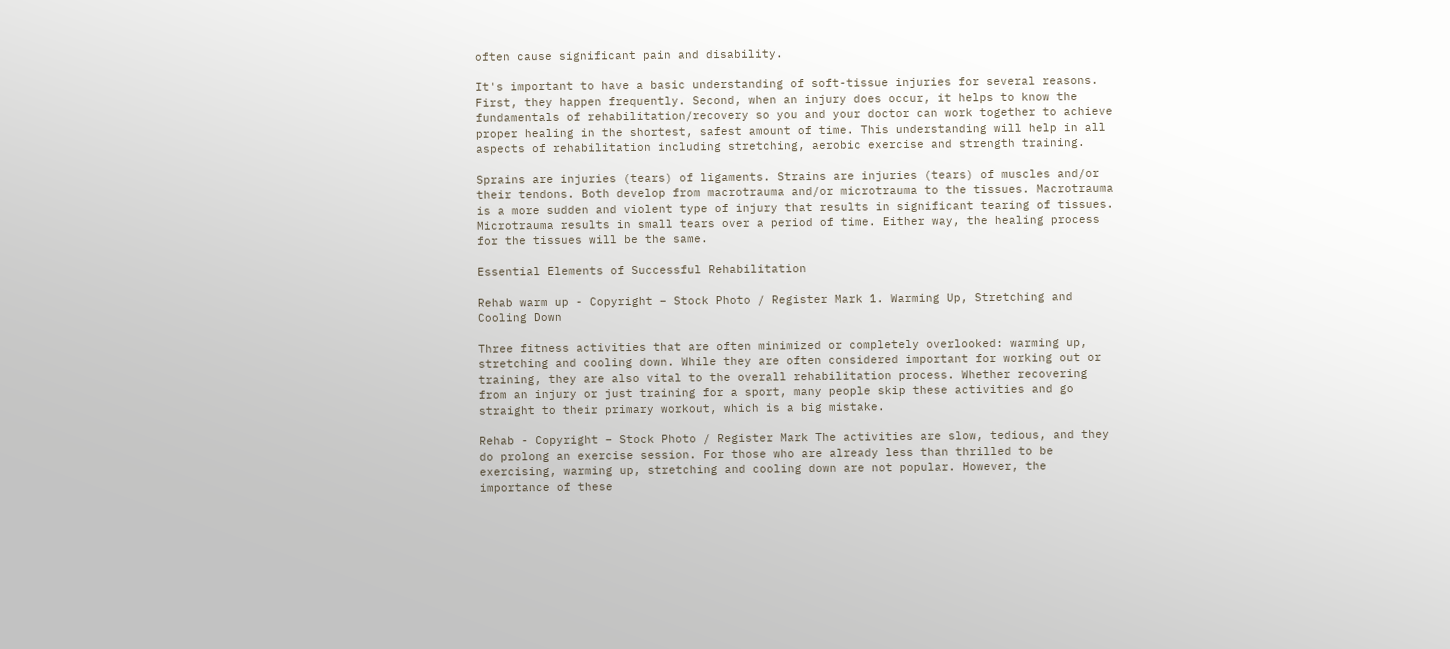often cause significant pain and disability.

It's important to have a basic understanding of soft-tissue injuries for several reasons. First, they happen frequently. Second, when an injury does occur, it helps to know the fundamentals of rehabilitation/recovery so you and your doctor can work together to achieve proper healing in the shortest, safest amount of time. This understanding will help in all aspects of rehabilitation including stretching, aerobic exercise and strength training.

Sprains are injuries (tears) of ligaments. Strains are injuries (tears) of muscles and/or their tendons. Both develop from macrotrauma and/or microtrauma to the tissues. Macrotrauma is a more sudden and violent type of injury that results in significant tearing of tissues. Microtrauma results in small tears over a period of time. Either way, the healing process for the tissues will be the same.

Essential Elements of Successful Rehabilitation

Rehab warm up - Copyright – Stock Photo / Register Mark 1. Warming Up, Stretching and Cooling Down

Three fitness activities that are often minimized or completely overlooked: warming up, stretching and cooling down. While they are often considered important for working out or training, they are also vital to the overall rehabilitation process. Whether recovering from an injury or just training for a sport, many people skip these activities and go straight to their primary workout, which is a big mistake.

Rehab - Copyright – Stock Photo / Register Mark The activities are slow, tedious, and they do prolong an exercise session. For those who are already less than thrilled to be exercising, warming up, stretching and cooling down are not popular. However, the importance of these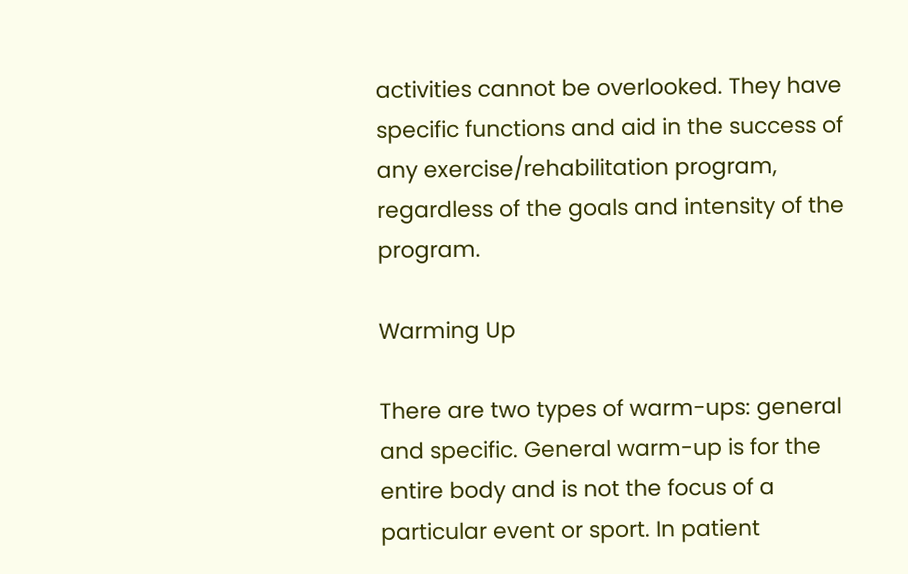activities cannot be overlooked. They have specific functions and aid in the success of any exercise/rehabilitation program, regardless of the goals and intensity of the program.

Warming Up

There are two types of warm-ups: general and specific. General warm-up is for the entire body and is not the focus of a particular event or sport. In patient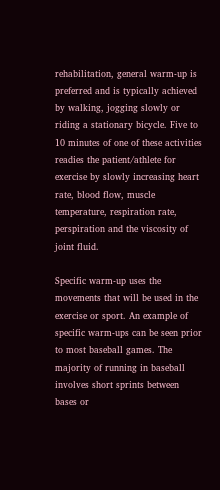rehabilitation, general warm-up is preferred and is typically achieved by walking, jogging slowly or riding a stationary bicycle. Five to 10 minutes of one of these activities readies the patient/athlete for exercise by slowly increasing heart rate, blood flow, muscle temperature, respiration rate, perspiration and the viscosity of joint fluid.

Specific warm-up uses the movements that will be used in the exercise or sport. An example of specific warm-ups can be seen prior to most baseball games. The majority of running in baseball involves short sprints between bases or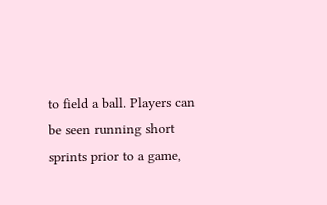to field a ball. Players can be seen running short sprints prior to a game,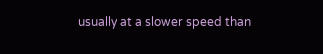usually at a slower speed than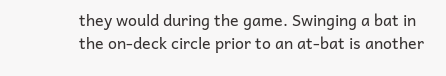they would during the game. Swinging a bat in the on-deck circle prior to an at-bat is another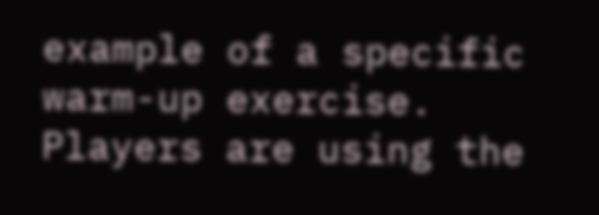example of a specific warm-up exercise. Players are using the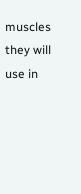muscles they will use in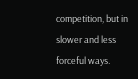competition, but in slower and less forceful ways.